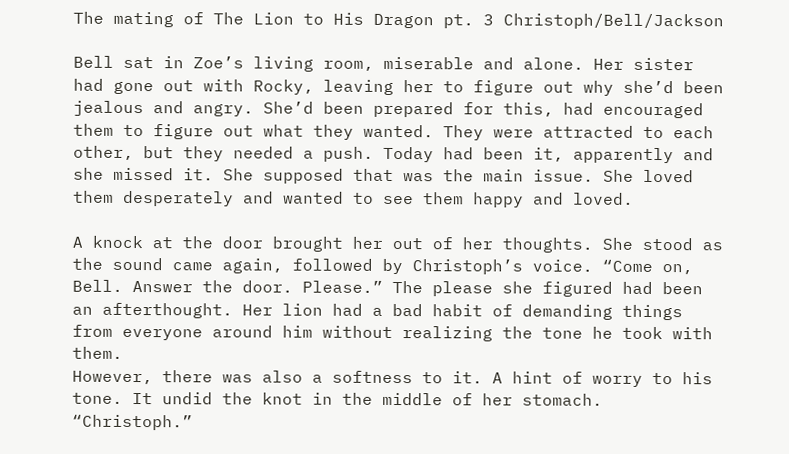The mating of The Lion to His Dragon pt. 3 Christoph/Bell/Jackson

Bell sat in Zoe’s living room, miserable and alone. Her sister had gone out with Rocky, leaving her to figure out why she’d been jealous and angry. She’d been prepared for this, had encouraged them to figure out what they wanted. They were attracted to each other, but they needed a push. Today had been it, apparently and she missed it. She supposed that was the main issue. She loved them desperately and wanted to see them happy and loved.

A knock at the door brought her out of her thoughts. She stood as the sound came again, followed by Christoph’s voice. “Come on, Bell. Answer the door. Please.” The please she figured had been an afterthought. Her lion had a bad habit of demanding things from everyone around him without realizing the tone he took with them.
However, there was also a softness to it. A hint of worry to his tone. It undid the knot in the middle of her stomach.
“Christoph.”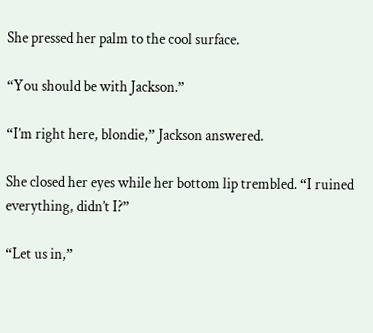She pressed her palm to the cool surface.

“You should be with Jackson.”

“I’m right here, blondie,” Jackson answered.

She closed her eyes while her bottom lip trembled. “I ruined everything, didn’t I?”

“Let us in,”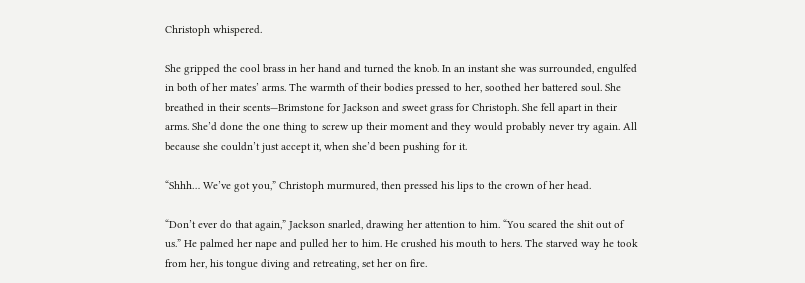Christoph whispered.

She gripped the cool brass in her hand and turned the knob. In an instant she was surrounded, engulfed in both of her mates’ arms. The warmth of their bodies pressed to her, soothed her battered soul. She breathed in their scents—Brimstone for Jackson and sweet grass for Christoph. She fell apart in their arms. She’d done the one thing to screw up their moment and they would probably never try again. All because she couldn’t just accept it, when she’d been pushing for it.

“Shhh… We’ve got you,” Christoph murmured, then pressed his lips to the crown of her head.

“Don’t ever do that again,” Jackson snarled, drawing her attention to him. “You scared the shit out of us.” He palmed her nape and pulled her to him. He crushed his mouth to hers. The starved way he took from her, his tongue diving and retreating, set her on fire.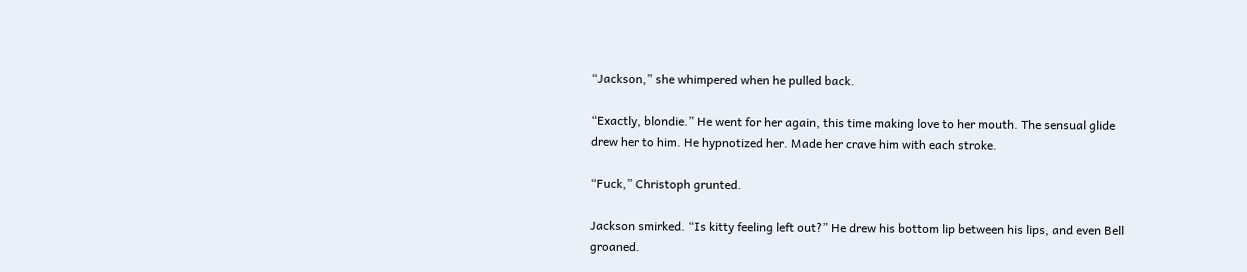“Jackson,” she whimpered when he pulled back.

“Exactly, blondie.” He went for her again, this time making love to her mouth. The sensual glide drew her to him. He hypnotized her. Made her crave him with each stroke.

“Fuck,” Christoph grunted.

Jackson smirked. “Is kitty feeling left out?” He drew his bottom lip between his lips, and even Bell groaned.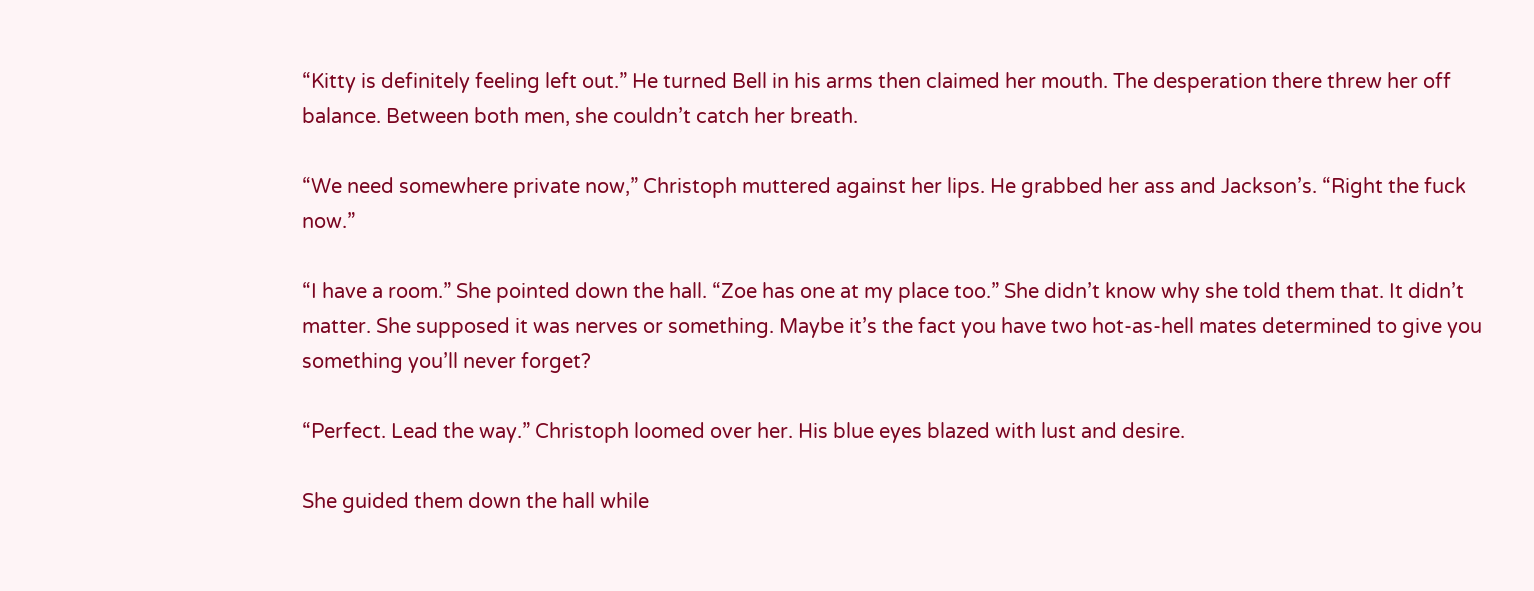“Kitty is definitely feeling left out.” He turned Bell in his arms then claimed her mouth. The desperation there threw her off balance. Between both men, she couldn’t catch her breath.

“We need somewhere private now,” Christoph muttered against her lips. He grabbed her ass and Jackson’s. “Right the fuck now.”

“I have a room.” She pointed down the hall. “Zoe has one at my place too.” She didn’t know why she told them that. It didn’t matter. She supposed it was nerves or something. Maybe it’s the fact you have two hot-as-hell mates determined to give you something you’ll never forget?

“Perfect. Lead the way.” Christoph loomed over her. His blue eyes blazed with lust and desire.

She guided them down the hall while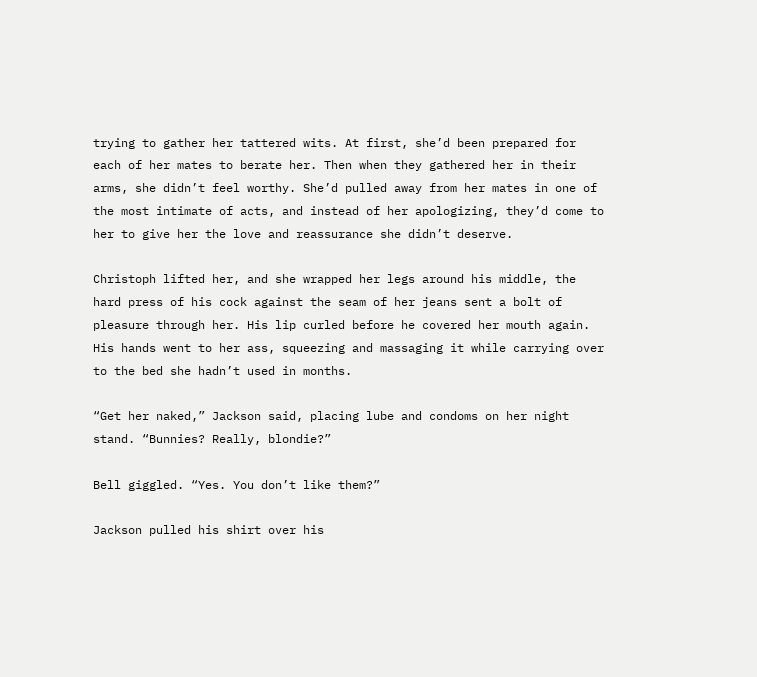trying to gather her tattered wits. At first, she’d been prepared for each of her mates to berate her. Then when they gathered her in their arms, she didn’t feel worthy. She’d pulled away from her mates in one of the most intimate of acts, and instead of her apologizing, they’d come to her to give her the love and reassurance she didn’t deserve.

Christoph lifted her, and she wrapped her legs around his middle, the hard press of his cock against the seam of her jeans sent a bolt of pleasure through her. His lip curled before he covered her mouth again. His hands went to her ass, squeezing and massaging it while carrying over to the bed she hadn’t used in months.

“Get her naked,” Jackson said, placing lube and condoms on her night stand. “Bunnies? Really, blondie?”

Bell giggled. “Yes. You don’t like them?”

Jackson pulled his shirt over his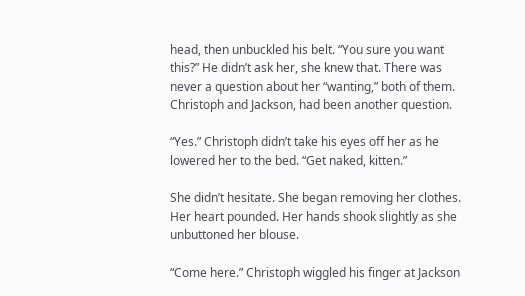head, then unbuckled his belt. “You sure you want this?” He didn’t ask her, she knew that. There was never a question about her “wanting,” both of them. Christoph and Jackson, had been another question.

“Yes.” Christoph didn’t take his eyes off her as he lowered her to the bed. “Get naked, kitten.”

She didn’t hesitate. She began removing her clothes. Her heart pounded. Her hands shook slightly as she unbuttoned her blouse.

“Come here.” Christoph wiggled his finger at Jackson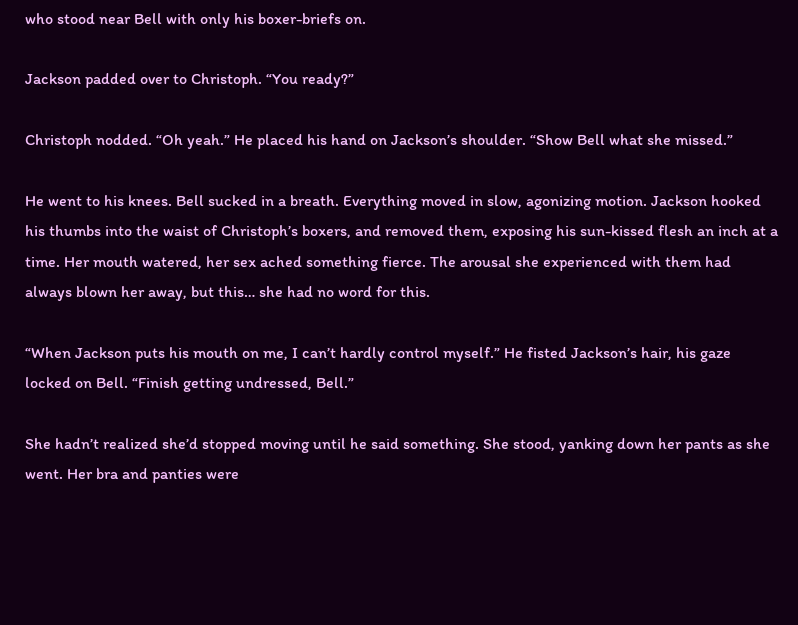who stood near Bell with only his boxer-briefs on.

Jackson padded over to Christoph. “You ready?”

Christoph nodded. “Oh yeah.” He placed his hand on Jackson’s shoulder. “Show Bell what she missed.”

He went to his knees. Bell sucked in a breath. Everything moved in slow, agonizing motion. Jackson hooked his thumbs into the waist of Christoph’s boxers, and removed them, exposing his sun-kissed flesh an inch at a time. Her mouth watered, her sex ached something fierce. The arousal she experienced with them had always blown her away, but this… she had no word for this.

“When Jackson puts his mouth on me, I can’t hardly control myself.” He fisted Jackson’s hair, his gaze locked on Bell. “Finish getting undressed, Bell.”

She hadn’t realized she’d stopped moving until he said something. She stood, yanking down her pants as she went. Her bra and panties were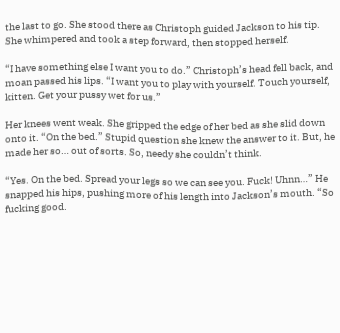the last to go. She stood there as Christoph guided Jackson to his tip. She whimpered and took a step forward, then stopped herself.

“I have something else I want you to do.” Christoph’s head fell back, and moan passed his lips. “I want you to play with yourself. Touch yourself, kitten. Get your pussy wet for us.”

Her knees went weak. She gripped the edge of her bed as she slid down onto it. “On the bed.” Stupid question she knew the answer to it. But, he made her so… out of sorts. So, needy she couldn’t think.

“Yes. On the bed. Spread your legs so we can see you. Fuck! Uhnn…” He snapped his hips, pushing more of his length into Jackson’s mouth. “So fucking good.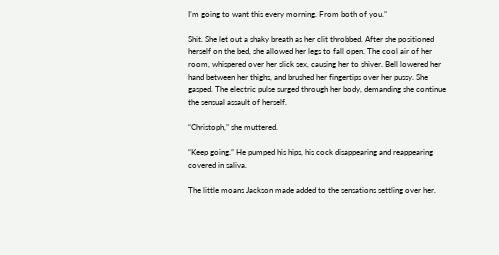I’m going to want this every morning. From both of you.”

Shit. She let out a shaky breath as her clit throbbed. After she positioned herself on the bed, she allowed her legs to fall open. The cool air of her room, whispered over her slick sex, causing her to shiver. Bell lowered her hand between her thighs, and brushed her fingertips over her pussy. She gasped. The electric pulse surged through her body, demanding she continue the sensual assault of herself.

“Christoph,” she muttered.

“Keep going.” He pumped his hips, his cock disappearing and reappearing covered in saliva.

The little moans Jackson made added to the sensations settling over her.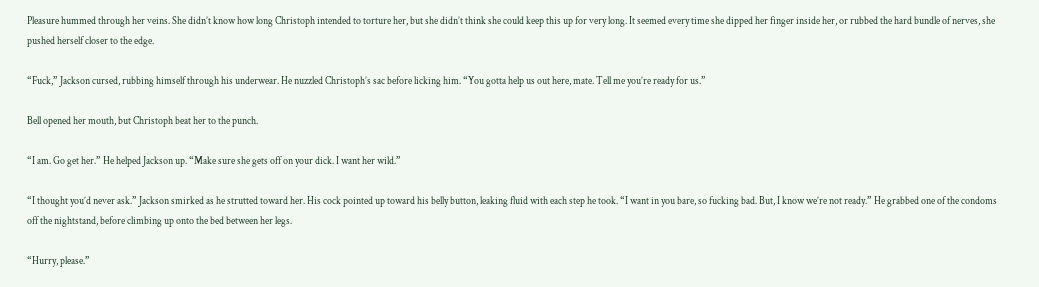Pleasure hummed through her veins. She didn’t know how long Christoph intended to torture her, but she didn’t think she could keep this up for very long. It seemed every time she dipped her finger inside her, or rubbed the hard bundle of nerves, she pushed herself closer to the edge.

“Fuck,” Jackson cursed, rubbing himself through his underwear. He nuzzled Christoph’s sac before licking him. “You gotta help us out here, mate. Tell me you’re ready for us.”

Bell opened her mouth, but Christoph beat her to the punch.

“I am. Go get her.” He helped Jackson up. “Make sure she gets off on your dick. I want her wild.”

“I thought you’d never ask.” Jackson smirked as he strutted toward her. His cock pointed up toward his belly button, leaking fluid with each step he took. “I want in you bare, so fucking bad. But, I know we’re not ready.” He grabbed one of the condoms off the nightstand, before climbing up onto the bed between her legs.

“Hurry, please.”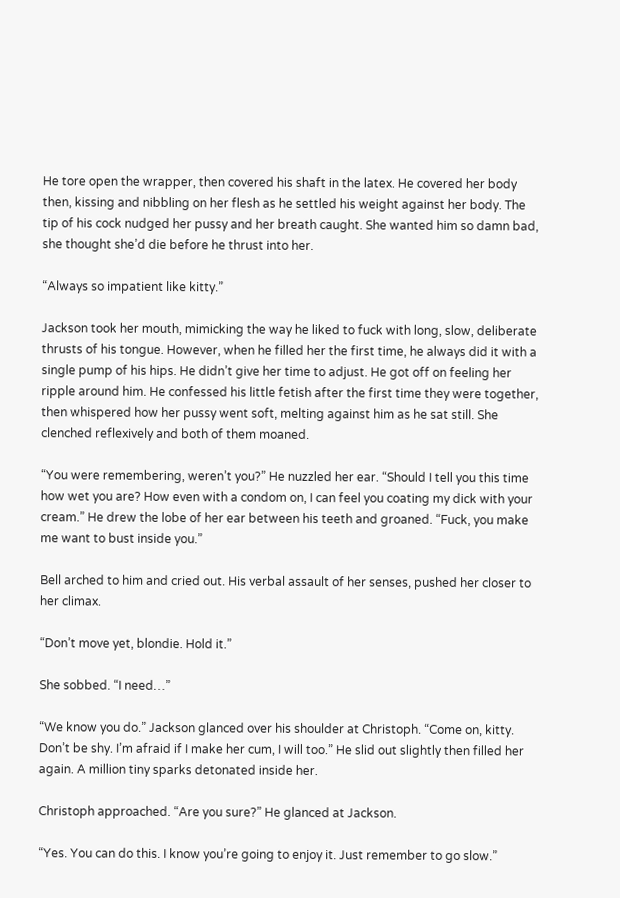He tore open the wrapper, then covered his shaft in the latex. He covered her body then, kissing and nibbling on her flesh as he settled his weight against her body. The tip of his cock nudged her pussy and her breath caught. She wanted him so damn bad, she thought she’d die before he thrust into her.

“Always so impatient like kitty.”

Jackson took her mouth, mimicking the way he liked to fuck with long, slow, deliberate thrusts of his tongue. However, when he filled her the first time, he always did it with a single pump of his hips. He didn’t give her time to adjust. He got off on feeling her ripple around him. He confessed his little fetish after the first time they were together, then whispered how her pussy went soft, melting against him as he sat still. She clenched reflexively and both of them moaned.

“You were remembering, weren’t you?” He nuzzled her ear. “Should I tell you this time how wet you are? How even with a condom on, I can feel you coating my dick with your cream.” He drew the lobe of her ear between his teeth and groaned. “Fuck, you make me want to bust inside you.”

Bell arched to him and cried out. His verbal assault of her senses, pushed her closer to her climax.

“Don’t move yet, blondie. Hold it.”

She sobbed. “I need…”

“We know you do.” Jackson glanced over his shoulder at Christoph. “Come on, kitty. Don’t be shy. I’m afraid if I make her cum, I will too.” He slid out slightly then filled her again. A million tiny sparks detonated inside her.

Christoph approached. “Are you sure?” He glanced at Jackson.

“Yes. You can do this. I know you’re going to enjoy it. Just remember to go slow.”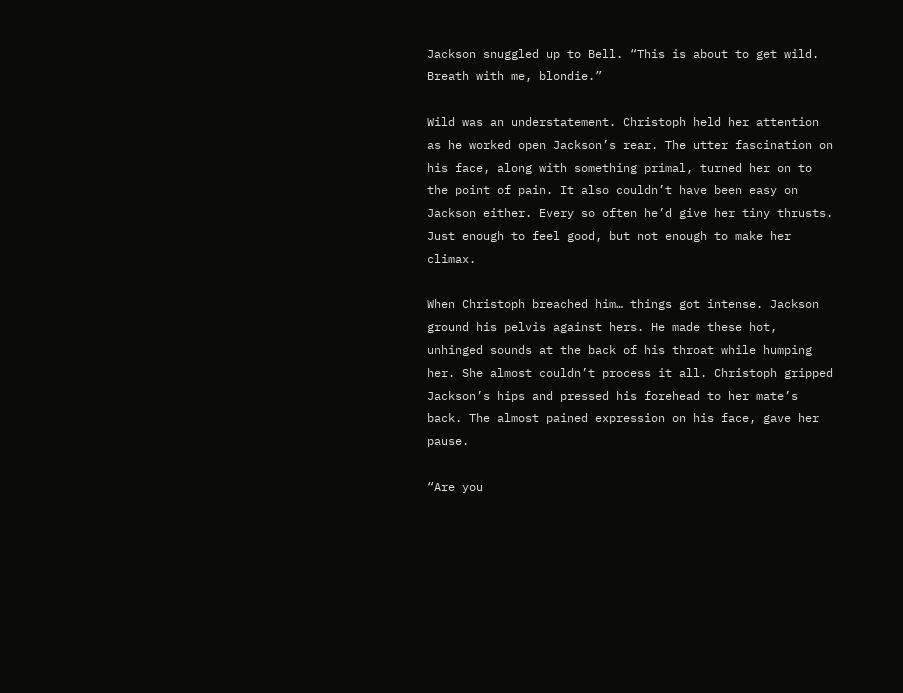Jackson snuggled up to Bell. “This is about to get wild. Breath with me, blondie.”

Wild was an understatement. Christoph held her attention as he worked open Jackson’s rear. The utter fascination on his face, along with something primal, turned her on to the point of pain. It also couldn’t have been easy on Jackson either. Every so often he’d give her tiny thrusts. Just enough to feel good, but not enough to make her climax.

When Christoph breached him… things got intense. Jackson ground his pelvis against hers. He made these hot, unhinged sounds at the back of his throat while humping her. She almost couldn’t process it all. Christoph gripped Jackson’s hips and pressed his forehead to her mate’s back. The almost pained expression on his face, gave her pause.

“Are you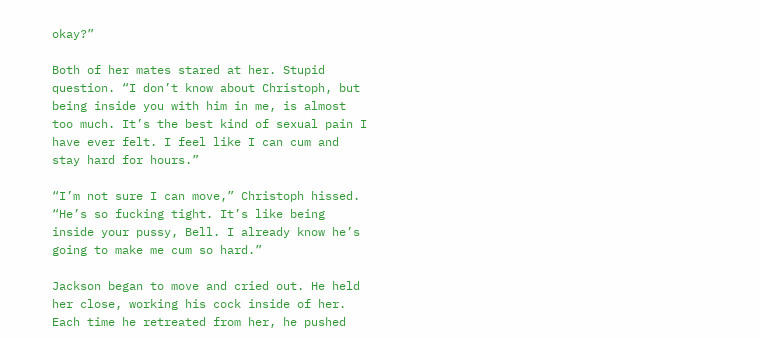okay?”

Both of her mates stared at her. Stupid question. “I don’t know about Christoph, but being inside you with him in me, is almost too much. It’s the best kind of sexual pain I have ever felt. I feel like I can cum and stay hard for hours.”

“I’m not sure I can move,” Christoph hissed. “He’s so fucking tight. It’s like being inside your pussy, Bell. I already know he’s going to make me cum so hard.”

Jackson began to move and cried out. He held her close, working his cock inside of her. Each time he retreated from her, he pushed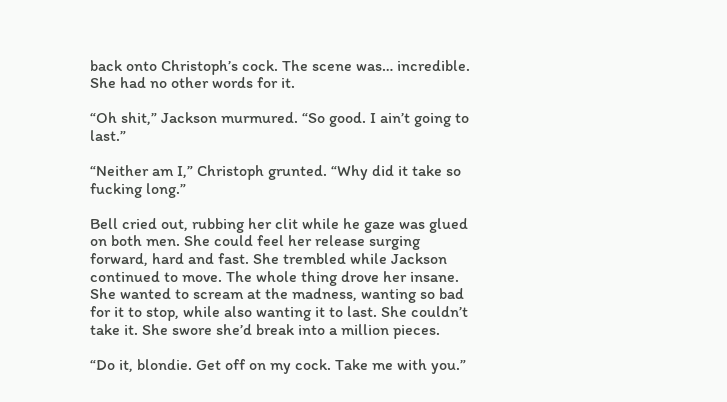back onto Christoph’s cock. The scene was… incredible. She had no other words for it.

“Oh shit,” Jackson murmured. “So good. I ain’t going to last.”

“Neither am I,” Christoph grunted. “Why did it take so fucking long.”

Bell cried out, rubbing her clit while he gaze was glued on both men. She could feel her release surging forward, hard and fast. She trembled while Jackson continued to move. The whole thing drove her insane. She wanted to scream at the madness, wanting so bad for it to stop, while also wanting it to last. She couldn’t take it. She swore she’d break into a million pieces.

“Do it, blondie. Get off on my cock. Take me with you.”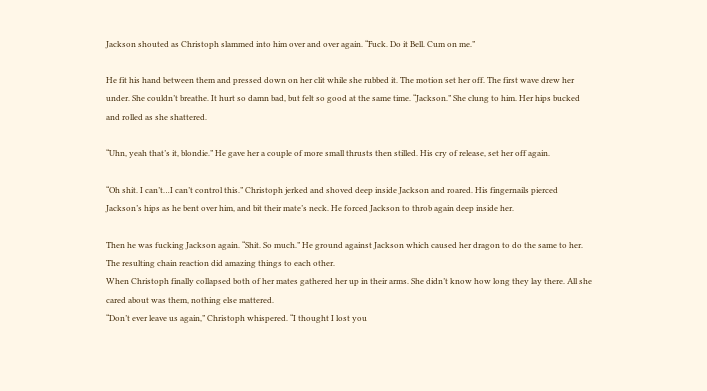Jackson shouted as Christoph slammed into him over and over again. “Fuck. Do it Bell. Cum on me.”

He fit his hand between them and pressed down on her clit while she rubbed it. The motion set her off. The first wave drew her under. She couldn’t breathe. It hurt so damn bad, but felt so good at the same time. “Jackson.” She clung to him. Her hips bucked and rolled as she shattered.

“Uhn, yeah that’s it, blondie.” He gave her a couple of more small thrusts then stilled. His cry of release, set her off again.

“Oh shit. I can’t…I can’t control this.” Christoph jerked and shoved deep inside Jackson and roared. His fingernails pierced Jackson’s hips as he bent over him, and bit their mate’s neck. He forced Jackson to throb again deep inside her.

Then he was fucking Jackson again. “Shit. So much.” He ground against Jackson which caused her dragon to do the same to her. The resulting chain reaction did amazing things to each other.
When Christoph finally collapsed both of her mates gathered her up in their arms. She didn’t know how long they lay there. All she cared about was them, nothing else mattered.
“Don’t ever leave us again,” Christoph whispered. “I thought I lost you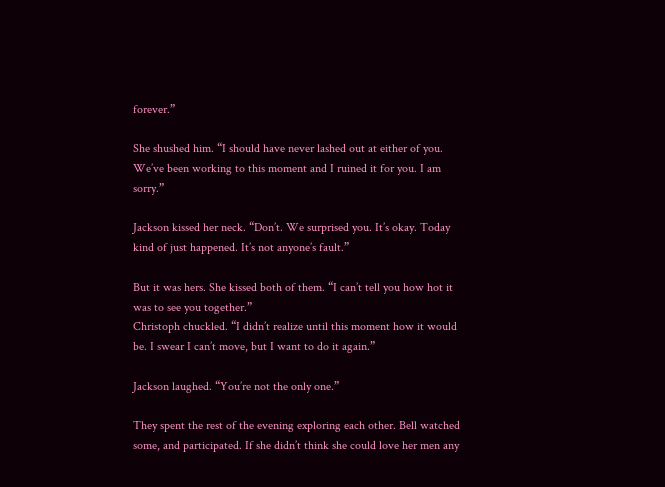forever.”

She shushed him. “I should have never lashed out at either of you. We’ve been working to this moment and I ruined it for you. I am sorry.”

Jackson kissed her neck. “Don’t. We surprised you. It’s okay. Today kind of just happened. It’s not anyone’s fault.”

But it was hers. She kissed both of them. “I can’t tell you how hot it was to see you together.”
Christoph chuckled. “I didn’t realize until this moment how it would be. I swear I can’t move, but I want to do it again.”

Jackson laughed. “You’re not the only one.”

They spent the rest of the evening exploring each other. Bell watched some, and participated. If she didn’t think she could love her men any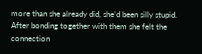more than she already did, she’d been silly stupid. After bonding together with them she felt the connection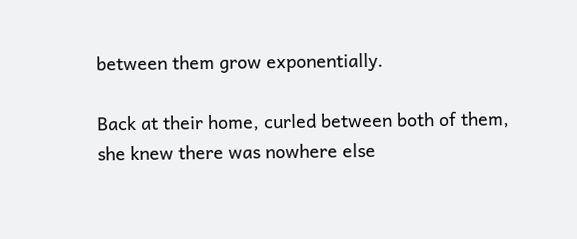between them grow exponentially.

Back at their home, curled between both of them, she knew there was nowhere else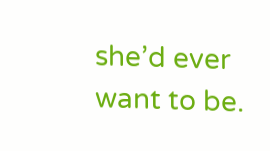she’d ever want to be.